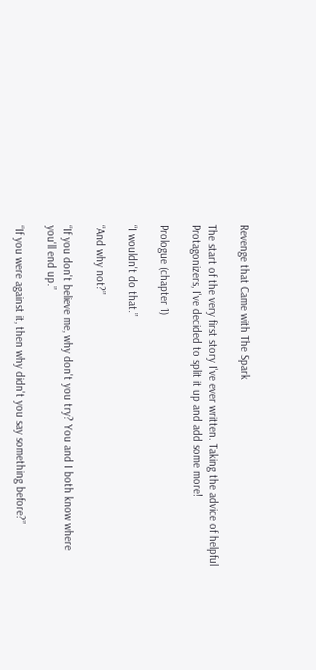Revenge that Came with The Spark

The start of the very first story I've ever written. Taking the advice of helpful Protagonizers, I've decided to split it up and add some more!

Prologue (chapter 1)

“I wouldn't do that.”

“And why not?”

“If you don't believe me, why don't you try? You and I both know where you'll end up.”

“If you were against it, then why didn't you say something before?”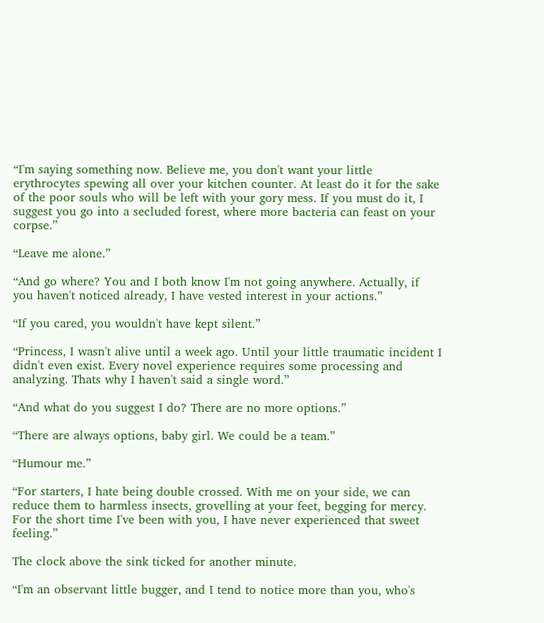“I'm saying something now. Believe me, you don't want your little erythrocytes spewing all over your kitchen counter. At least do it for the sake of the poor souls who will be left with your gory mess. If you must do it, I suggest you go into a secluded forest, where more bacteria can feast on your corpse.”

“Leave me alone.”

“And go where? You and I both know I'm not going anywhere. Actually, if you haven't noticed already, I have vested interest in your actions.”

“If you cared, you wouldn't have kept silent.”

“Princess, I wasn't alive until a week ago. Until your little traumatic incident I didn't even exist. Every novel experience requires some processing and analyzing. Thats why I haven't said a single word.”

“And what do you suggest I do? There are no more options.”

“There are always options, baby girl. We could be a team.”

“Humour me.”

“For starters, I hate being double crossed. With me on your side, we can reduce them to harmless insects, grovelling at your feet, begging for mercy. For the short time I've been with you, I have never experienced that sweet feeling.”

The clock above the sink ticked for another minute.

“I'm an observant little bugger, and I tend to notice more than you, who's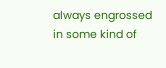always engrossed in some kind of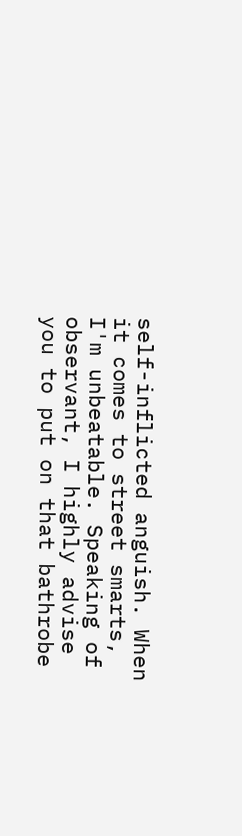self-inflicted anguish. When it comes to street smarts, I'm unbeatable. Speaking of observant, I highly advise you to put on that bathrobe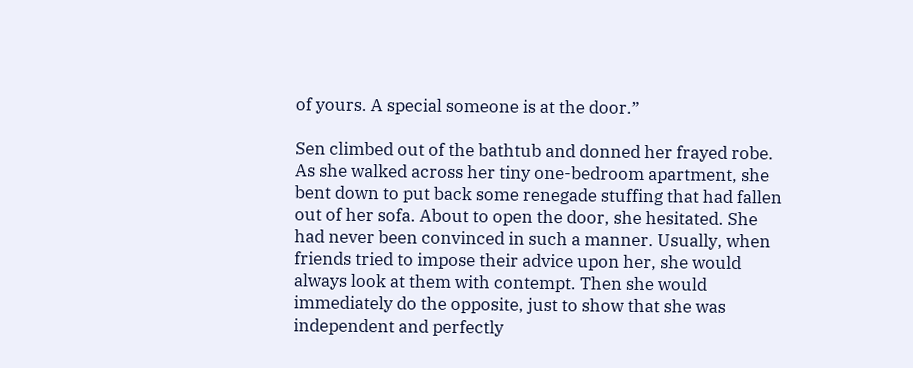of yours. A special someone is at the door.”

Sen climbed out of the bathtub and donned her frayed robe. As she walked across her tiny one-bedroom apartment, she bent down to put back some renegade stuffing that had fallen out of her sofa. About to open the door, she hesitated. She had never been convinced in such a manner. Usually, when friends tried to impose their advice upon her, she would always look at them with contempt. Then she would immediately do the opposite, just to show that she was independent and perfectly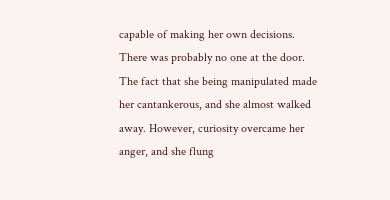capable of making her own decisions. There was probably no one at the door. The fact that she being manipulated made her cantankerous, and she almost walked away. However, curiosity overcame her anger, and she flung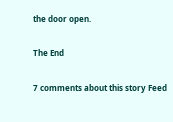the door open.

The End

7 comments about this story Feed